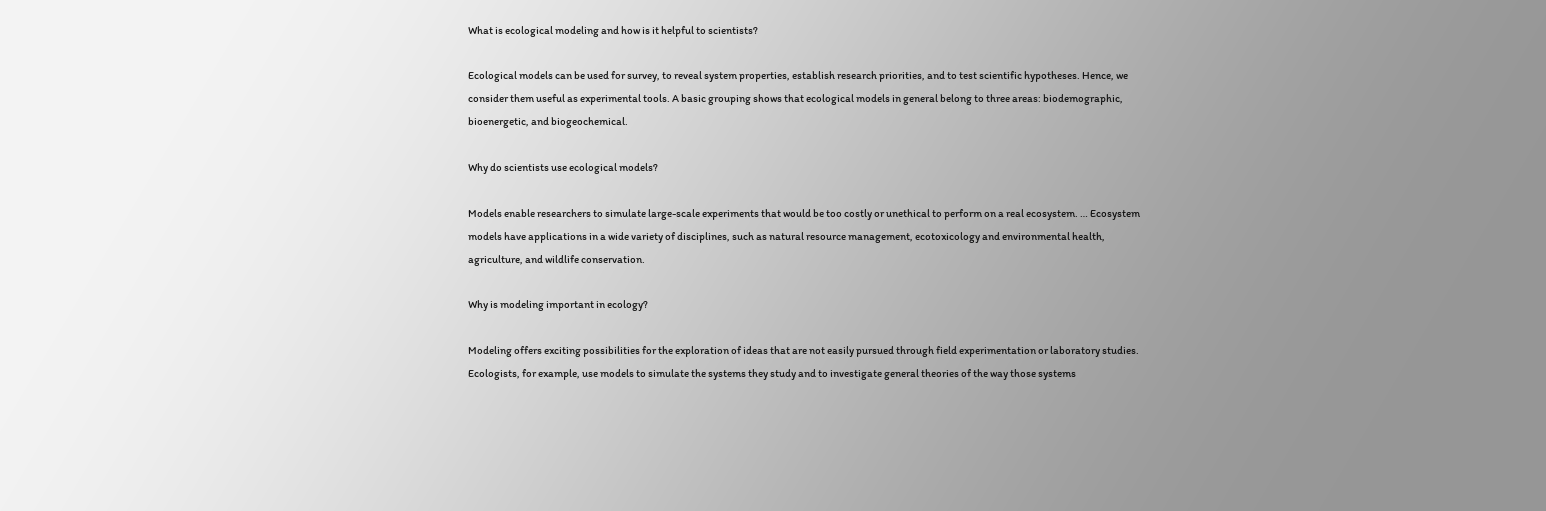What is ecological modeling and how is it helpful to scientists?

Ecological models can be used for survey, to reveal system properties, establish research priorities, and to test scientific hypotheses. Hence, we consider them useful as experimental tools. A basic grouping shows that ecological models in general belong to three areas: biodemographic, bioenergetic, and biogeochemical.

Why do scientists use ecological models?

Models enable researchers to simulate large-scale experiments that would be too costly or unethical to perform on a real ecosystem. … Ecosystem models have applications in a wide variety of disciplines, such as natural resource management, ecotoxicology and environmental health, agriculture, and wildlife conservation.

Why is modeling important in ecology?

Modeling offers exciting possibilities for the exploration of ideas that are not easily pursued through field experimentation or laboratory studies. Ecologists, for example, use models to simulate the systems they study and to investigate general theories of the way those systems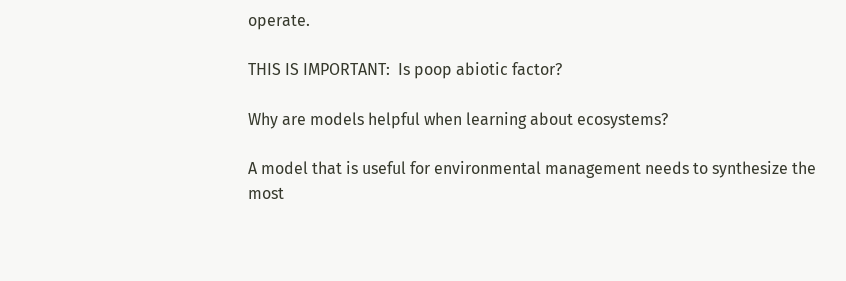operate.

THIS IS IMPORTANT:  Is poop abiotic factor?

Why are models helpful when learning about ecosystems?

A model that is useful for environmental management needs to synthesize the most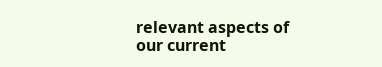relevant aspects of our current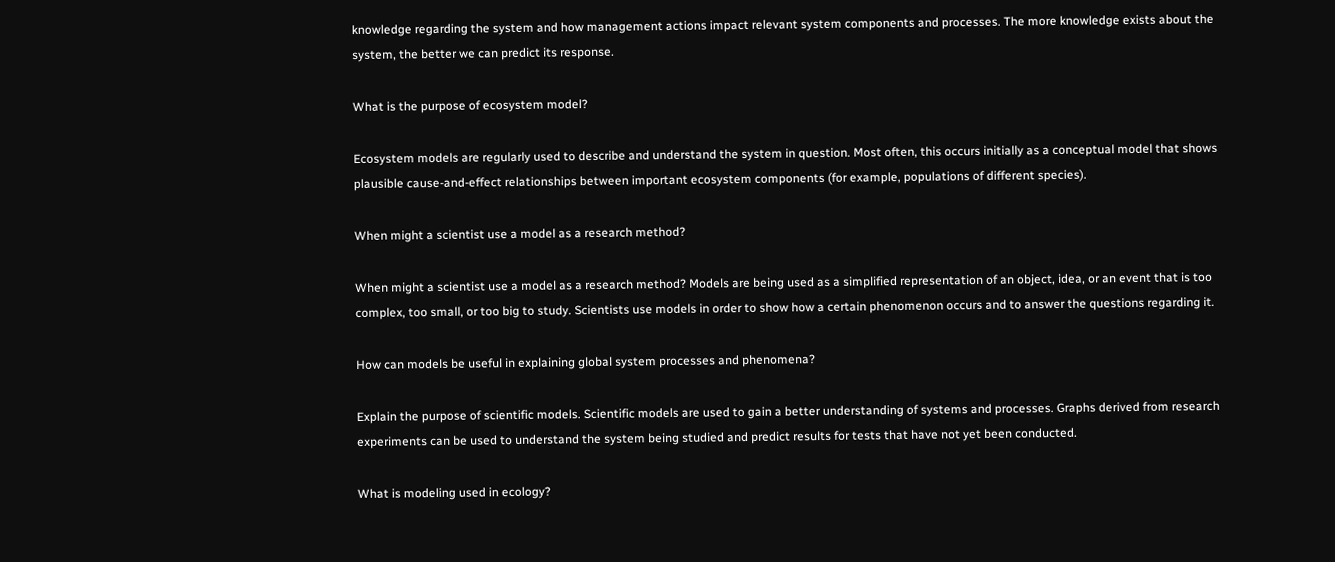knowledge regarding the system and how management actions impact relevant system components and processes. The more knowledge exists about the system, the better we can predict its response.

What is the purpose of ecosystem model?

Ecosystem models are regularly used to describe and understand the system in question. Most often, this occurs initially as a conceptual model that shows plausible cause-and-effect relationships between important ecosystem components (for example, populations of different species).

When might a scientist use a model as a research method?

When might a scientist use a model as a research method? Models are being used as a simplified representation of an object, idea, or an event that is too complex, too small, or too big to study. Scientists use models in order to show how a certain phenomenon occurs and to answer the questions regarding it.

How can models be useful in explaining global system processes and phenomena?

Explain the purpose of scientific models. Scientific models are used to gain a better understanding of systems and processes. Graphs derived from research experiments can be used to understand the system being studied and predict results for tests that have not yet been conducted.

What is modeling used in ecology?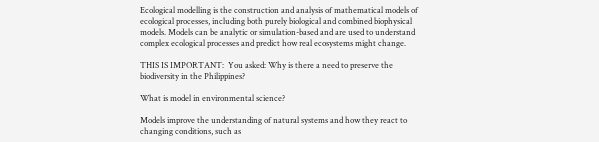Ecological modelling is the construction and analysis of mathematical models of ecological processes, including both purely biological and combined biophysical models. Models can be analytic or simulation-based and are used to understand complex ecological processes and predict how real ecosystems might change.

THIS IS IMPORTANT:  You asked: Why is there a need to preserve the biodiversity in the Philippines?

What is model in environmental science?

Models improve the understanding of natural systems and how they react to changing conditions, such as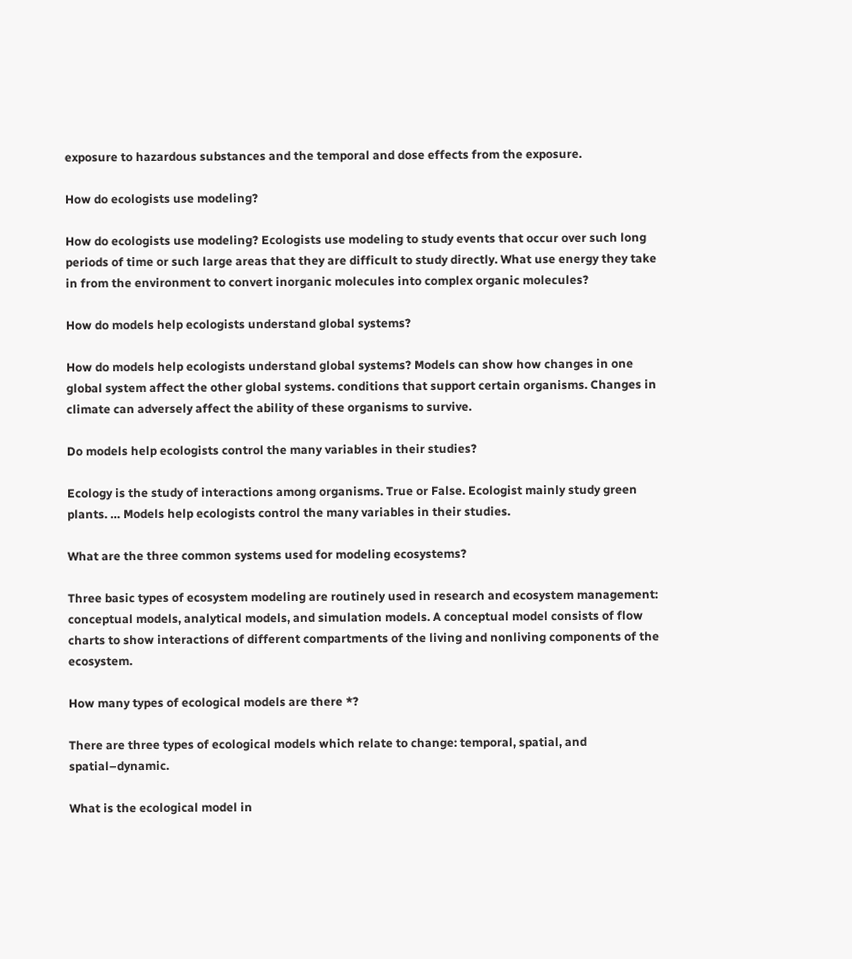exposure to hazardous substances and the temporal and dose effects from the exposure.

How do ecologists use modeling?

How do ecologists use modeling? Ecologists use modeling to study events that occur over such long periods of time or such large areas that they are difficult to study directly. What use energy they take in from the environment to convert inorganic molecules into complex organic molecules?

How do models help ecologists understand global systems?

How do models help ecologists understand global systems? Models can show how changes in one global system affect the other global systems. conditions that support certain organisms. Changes in climate can adversely affect the ability of these organisms to survive.

Do models help ecologists control the many variables in their studies?

Ecology is the study of interactions among organisms. True or False. Ecologist mainly study green plants. … Models help ecologists control the many variables in their studies.

What are the three common systems used for modeling ecosystems?

Three basic types of ecosystem modeling are routinely used in research and ecosystem management: conceptual models, analytical models, and simulation models. A conceptual model consists of flow charts to show interactions of different compartments of the living and nonliving components of the ecosystem.

How many types of ecological models are there *?

There are three types of ecological models which relate to change: temporal, spatial, and spatial–dynamic.

What is the ecological model in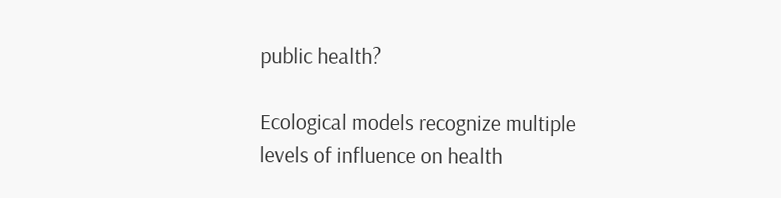public health?

Ecological models recognize multiple levels of influence on health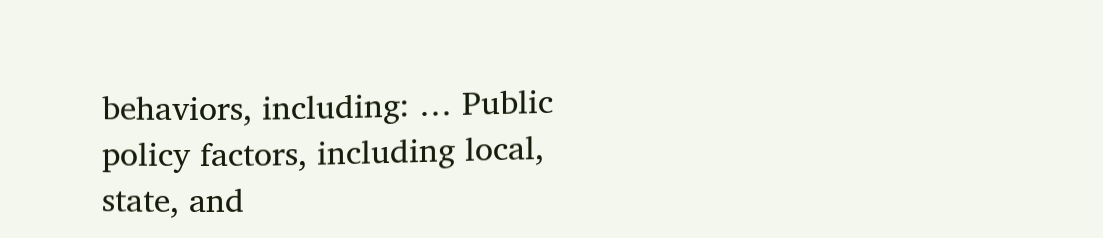behaviors, including: … Public policy factors, including local, state, and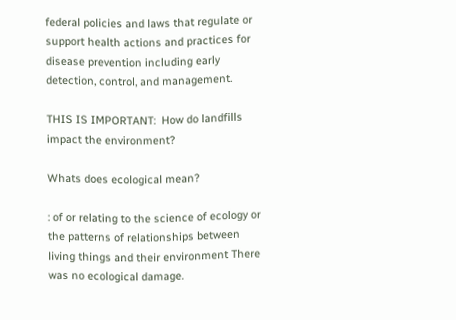federal policies and laws that regulate or support health actions and practices for disease prevention including early detection, control, and management.

THIS IS IMPORTANT:  How do landfills impact the environment?

Whats does ecological mean?

: of or relating to the science of ecology or the patterns of relationships between living things and their environment There was no ecological damage.